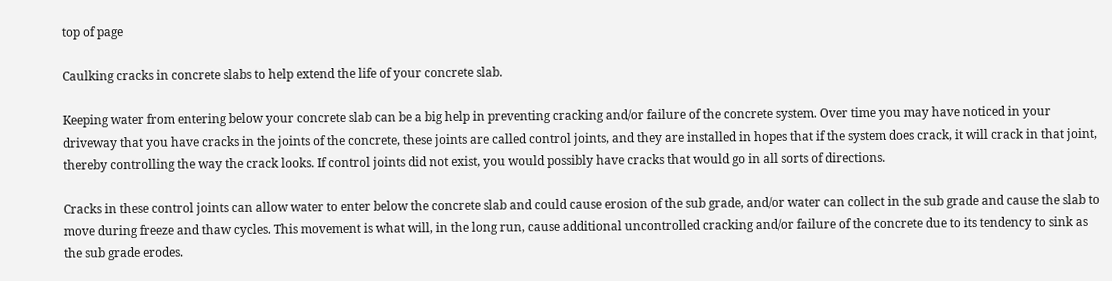top of page

Caulking cracks in concrete slabs to help extend the life of your concrete slab.

Keeping water from entering below your concrete slab can be a big help in preventing cracking and/or failure of the concrete system. Over time you may have noticed in your driveway that you have cracks in the joints of the concrete, these joints are called control joints, and they are installed in hopes that if the system does crack, it will crack in that joint, thereby controlling the way the crack looks. If control joints did not exist, you would possibly have cracks that would go in all sorts of directions.

Cracks in these control joints can allow water to enter below the concrete slab and could cause erosion of the sub grade, and/or water can collect in the sub grade and cause the slab to move during freeze and thaw cycles. This movement is what will, in the long run, cause additional uncontrolled cracking and/or failure of the concrete due to its tendency to sink as the sub grade erodes.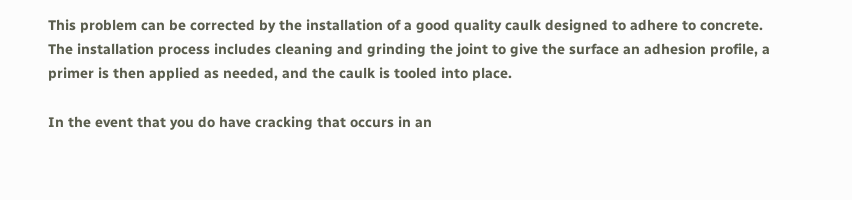This problem can be corrected by the installation of a good quality caulk designed to adhere to concrete. The installation process includes cleaning and grinding the joint to give the surface an adhesion profile, a primer is then applied as needed, and the caulk is tooled into place.

In the event that you do have cracking that occurs in an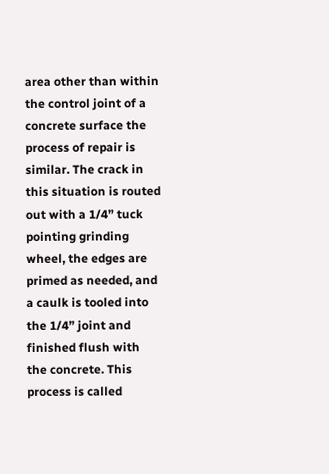area other than within the control joint of a concrete surface the process of repair is similar. The crack in this situation is routed out with a 1/4” tuck pointing grinding wheel, the edges are primed as needed, and a caulk is tooled into the 1/4” joint and finished flush with the concrete. This process is called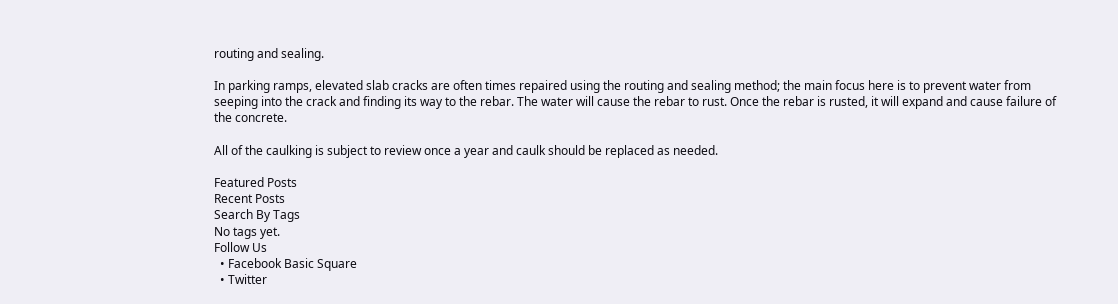routing and sealing.

In parking ramps, elevated slab cracks are often times repaired using the routing and sealing method; the main focus here is to prevent water from seeping into the crack and finding its way to the rebar. The water will cause the rebar to rust. Once the rebar is rusted, it will expand and cause failure of the concrete.

All of the caulking is subject to review once a year and caulk should be replaced as needed.

Featured Posts
Recent Posts
Search By Tags
No tags yet.
Follow Us
  • Facebook Basic Square
  • Twitter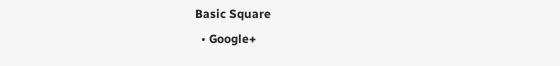Basic Square
  • Google+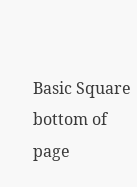Basic Square
bottom of page